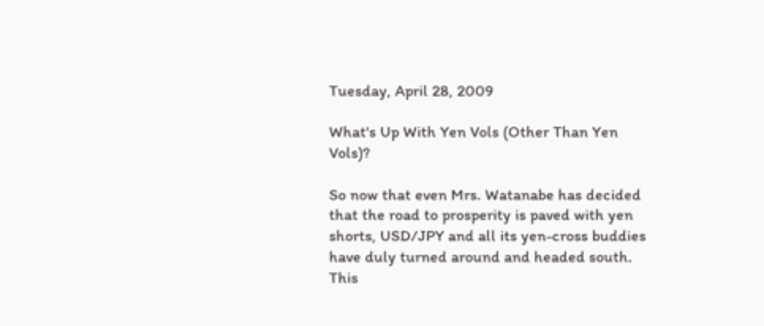Tuesday, April 28, 2009

What's Up With Yen Vols (Other Than Yen Vols)?

So now that even Mrs. Watanabe has decided that the road to prosperity is paved with yen shorts, USD/JPY and all its yen-cross buddies have duly turned around and headed south. This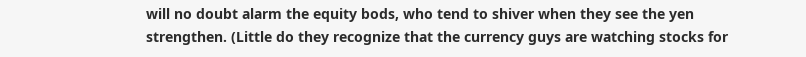will no doubt alarm the equity bods, who tend to shiver when they see the yen strengthen. (Little do they recognize that the currency guys are watching stocks for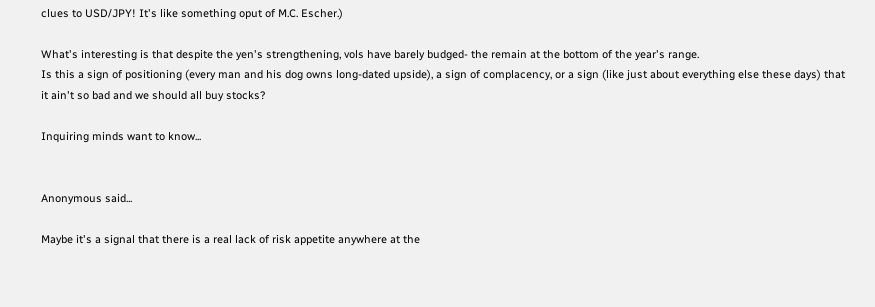clues to USD/JPY! It's like something oput of M.C. Escher.)

What's interesting is that despite the yen's strengthening, vols have barely budged- the remain at the bottom of the year's range.
Is this a sign of positioning (every man and his dog owns long-dated upside), a sign of complacency, or a sign (like just about everything else these days) that it ain't so bad and we should all buy stocks?

Inquiring minds want to know...


Anonymous said...

Maybe it's a signal that there is a real lack of risk appetite anywhere at the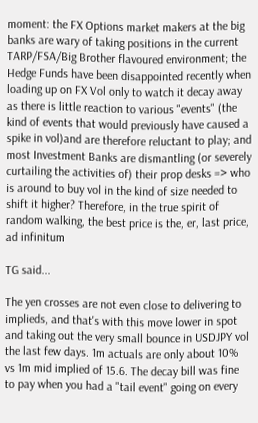moment: the FX Options market makers at the big banks are wary of taking positions in the current TARP/FSA/Big Brother flavoured environment; the Hedge Funds have been disappointed recently when loading up on FX Vol only to watch it decay away as there is little reaction to various "events" (the kind of events that would previously have caused a spike in vol)and are therefore reluctant to play; and most Investment Banks are dismantling (or severely curtailing the activities of) their prop desks => who is around to buy vol in the kind of size needed to shift it higher? Therefore, in the true spirit of random walking, the best price is the, er, last price, ad infinitum

TG said...

The yen crosses are not even close to delivering to implieds, and that's with this move lower in spot and taking out the very small bounce in USDJPY vol the last few days. 1m actuals are only about 10% vs 1m mid implied of 15.6. The decay bill was fine to pay when you had a "tail event" going on every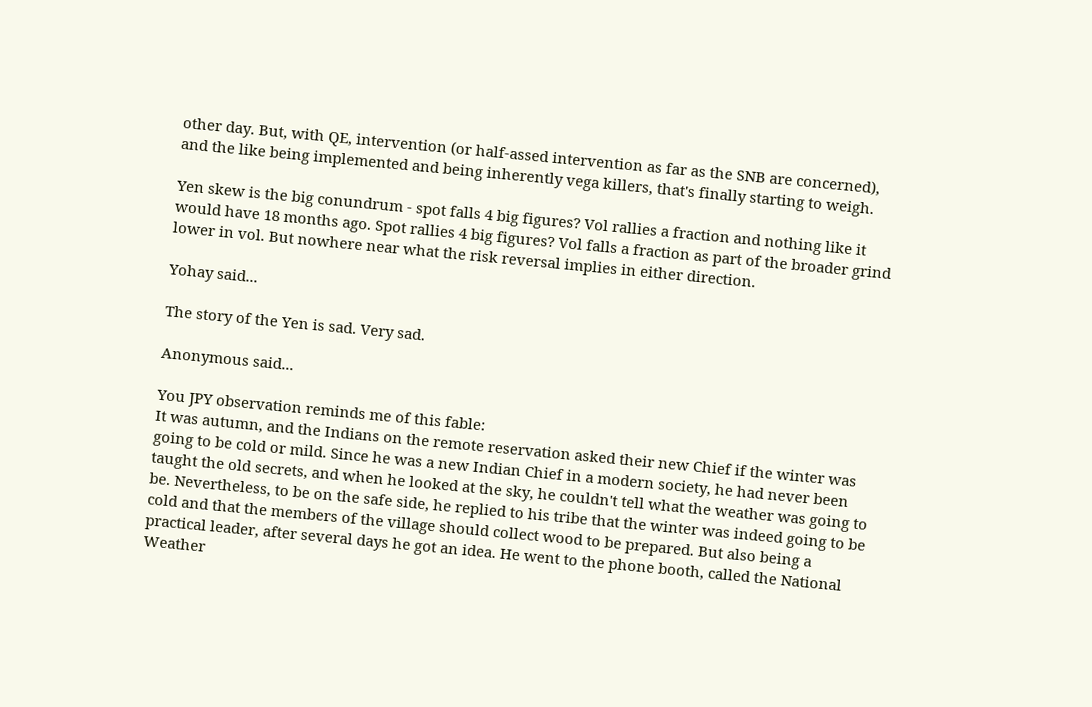other day. But, with QE, intervention (or half-assed intervention as far as the SNB are concerned), and the like being implemented and being inherently vega killers, that's finally starting to weigh.

Yen skew is the big conundrum - spot falls 4 big figures? Vol rallies a fraction and nothing like it would have 18 months ago. Spot rallies 4 big figures? Vol falls a fraction as part of the broader grind lower in vol. But nowhere near what the risk reversal implies in either direction.

Yohay said...

The story of the Yen is sad. Very sad.

Anonymous said...

You JPY observation reminds me of this fable:
It was autumn, and the Indians on the remote reservation asked their new Chief if the winter was going to be cold or mild. Since he was a new Indian Chief in a modern society, he had never been taught the old secrets, and when he looked at the sky, he couldn't tell what the weather was going to be. Nevertheless, to be on the safe side, he replied to his tribe that the winter was indeed going to be cold and that the members of the village should collect wood to be prepared. But also being a practical leader, after several days he got an idea. He went to the phone booth, called the National Weather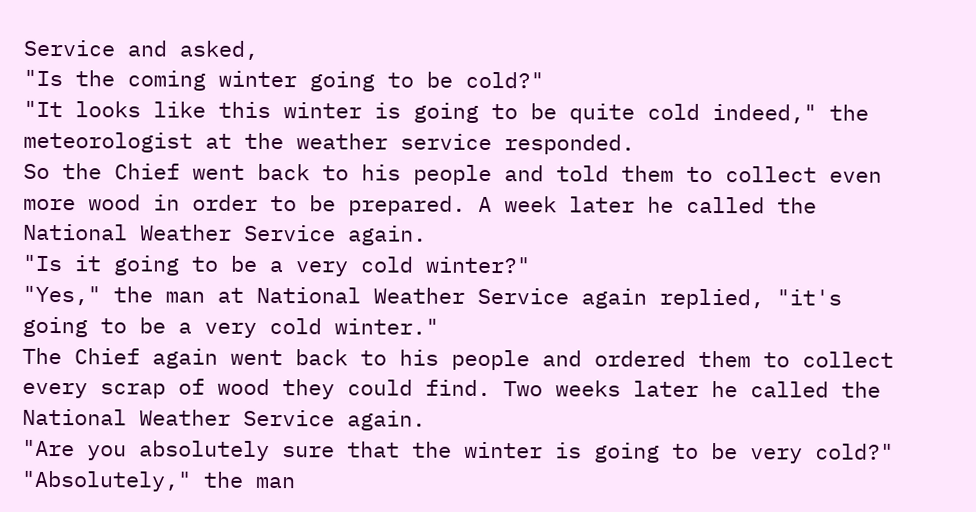Service and asked,
"Is the coming winter going to be cold?"
"It looks like this winter is going to be quite cold indeed," the meteorologist at the weather service responded.
So the Chief went back to his people and told them to collect even more wood in order to be prepared. A week later he called the National Weather Service again.
"Is it going to be a very cold winter?"
"Yes," the man at National Weather Service again replied, "it's going to be a very cold winter."
The Chief again went back to his people and ordered them to collect every scrap of wood they could find. Two weeks later he called the National Weather Service again.
"Are you absolutely sure that the winter is going to be very cold?"
"Absolutely," the man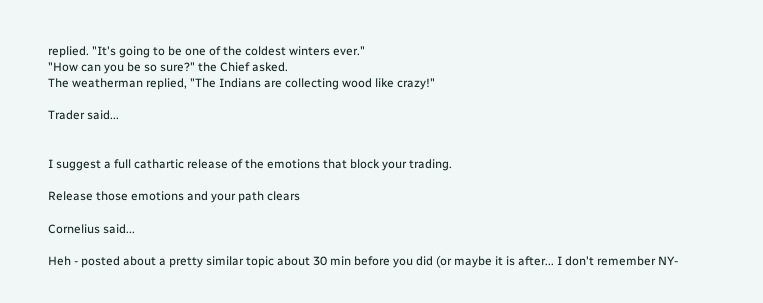replied. "It's going to be one of the coldest winters ever."
"How can you be so sure?" the Chief asked.
The weatherman replied, "The Indians are collecting wood like crazy!"

Trader said...


I suggest a full cathartic release of the emotions that block your trading.

Release those emotions and your path clears

Cornelius said...

Heh - posted about a pretty similar topic about 30 min before you did (or maybe it is after... I don't remember NY-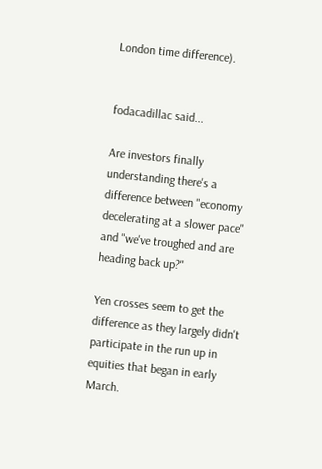London time difference).


fodacadillac said...

Are investors finally understanding there's a difference between "economy decelerating at a slower pace" and "we've troughed and are heading back up?"

Yen crosses seem to get the difference as they largely didn't participate in the run up in equities that began in early March.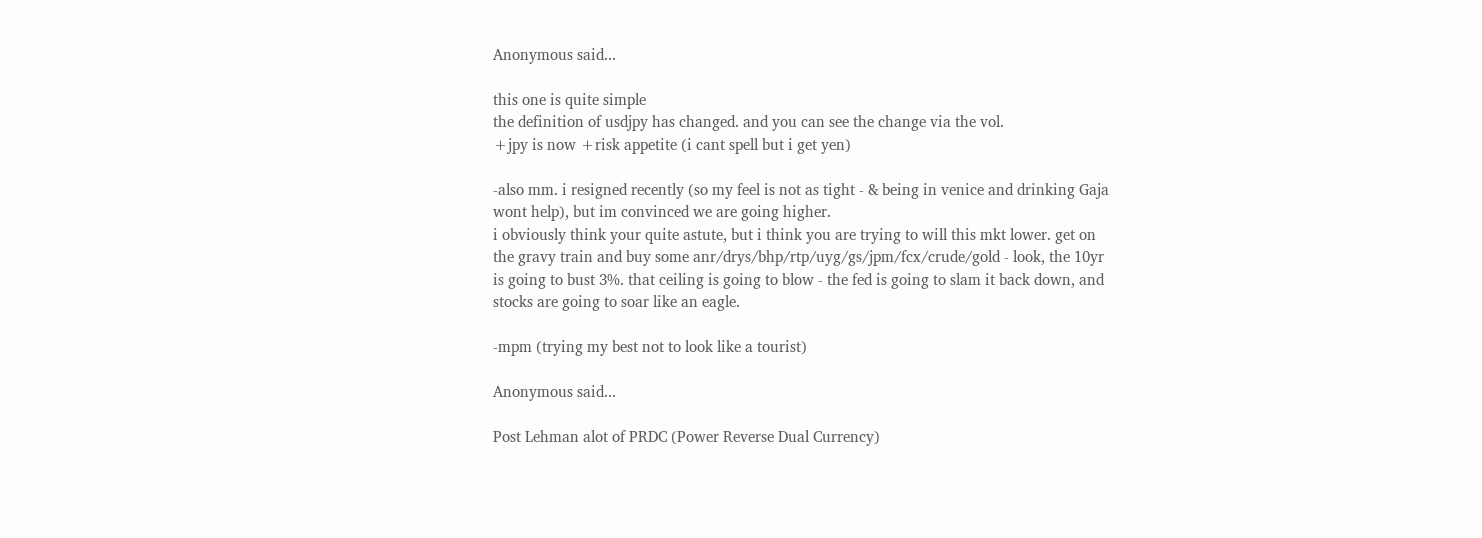Anonymous said...

this one is quite simple
the definition of usdjpy has changed. and you can see the change via the vol.
+jpy is now +risk appetite (i cant spell but i get yen)

-also mm. i resigned recently (so my feel is not as tight - & being in venice and drinking Gaja wont help), but im convinced we are going higher.
i obviously think your quite astute, but i think you are trying to will this mkt lower. get on the gravy train and buy some anr/drys/bhp/rtp/uyg/gs/jpm/fcx/crude/gold - look, the 10yr is going to bust 3%. that ceiling is going to blow - the fed is going to slam it back down, and stocks are going to soar like an eagle.

-mpm (trying my best not to look like a tourist)

Anonymous said...

Post Lehman alot of PRDC (Power Reverse Dual Currency)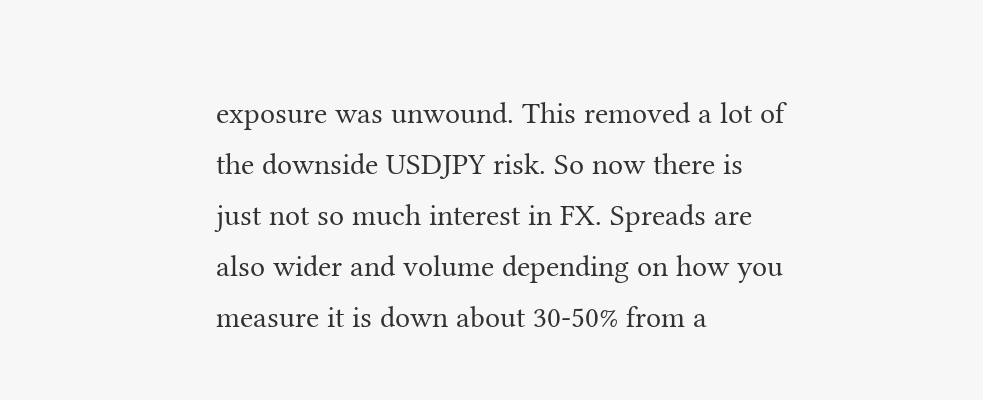exposure was unwound. This removed a lot of the downside USDJPY risk. So now there is just not so much interest in FX. Spreads are also wider and volume depending on how you measure it is down about 30-50% from a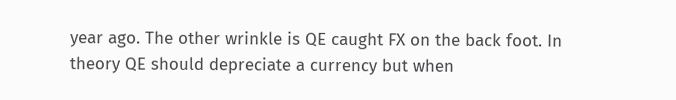year ago. The other wrinkle is QE caught FX on the back foot. In theory QE should depreciate a currency but when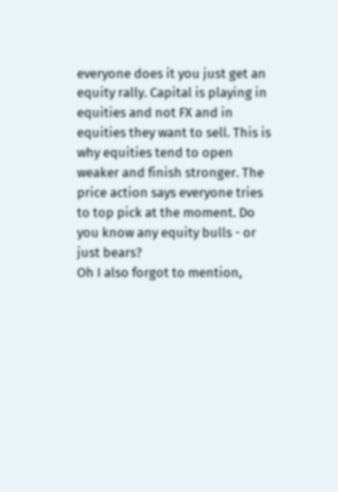everyone does it you just get an equity rally. Capital is playing in equities and not FX and in equities they want to sell. This is why equities tend to open weaker and finish stronger. The price action says everyone tries to top pick at the moment. Do you know any equity bulls - or just bears?
Oh I also forgot to mention,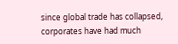since global trade has collapsed, corporates have had much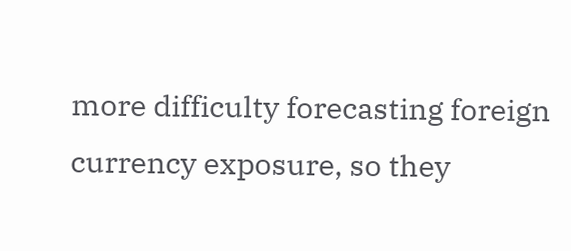more difficulty forecasting foreign currency exposure, so they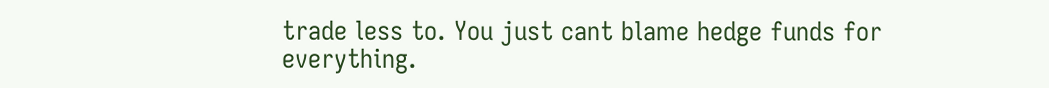trade less to. You just cant blame hedge funds for everything.